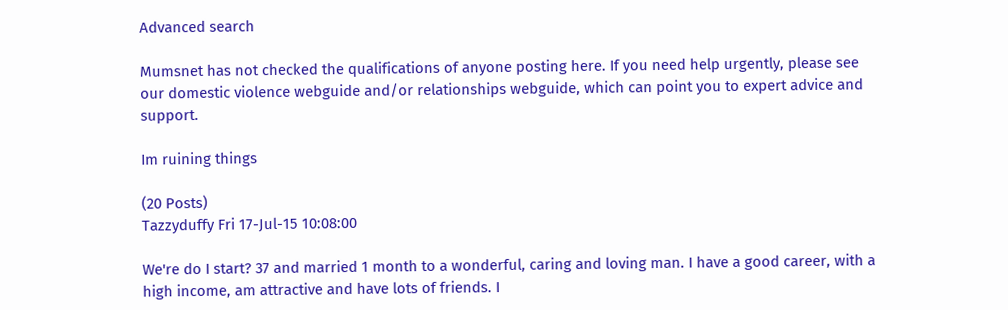Advanced search

Mumsnet has not checked the qualifications of anyone posting here. If you need help urgently, please see our domestic violence webguide and/or relationships webguide, which can point you to expert advice and support.

Im ruining things

(20 Posts)
Tazzyduffy Fri 17-Jul-15 10:08:00

We're do I start? 37 and married 1 month to a wonderful, caring and loving man. I have a good career, with a high income, am attractive and have lots of friends. I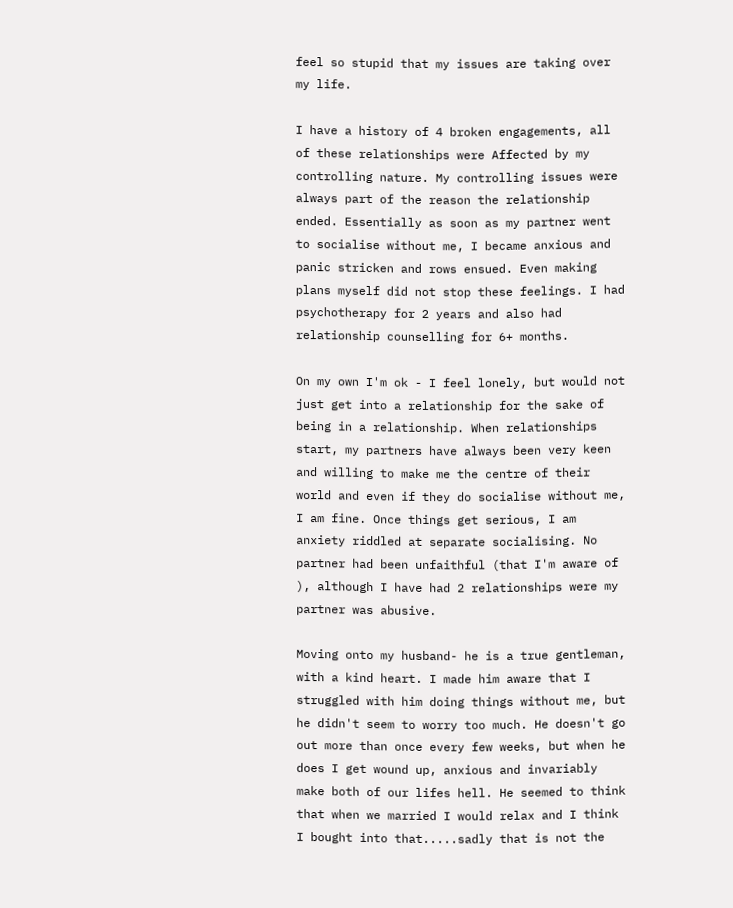feel so stupid that my issues are taking over my life.

I have a history of 4 broken engagements, all of these relationships were Affected by my controlling nature. My controlling issues were always part of the reason the relationship ended. Essentially as soon as my partner went to socialise without me, I became anxious and panic stricken and rows ensued. Even making plans myself did not stop these feelings. I had psychotherapy for 2 years and also had relationship counselling for 6+ months.

On my own I'm ok - I feel lonely, but would not just get into a relationship for the sake of being in a relationship. When relationships start, my partners have always been very keen and willing to make me the centre of their world and even if they do socialise without me, I am fine. Once things get serious, I am anxiety riddled at separate socialising. No partner had been unfaithful (that I'm aware of ), although I have had 2 relationships were my partner was abusive.

Moving onto my husband- he is a true gentleman, with a kind heart. I made him aware that I struggled with him doing things without me, but he didn't seem to worry too much. He doesn't go out more than once every few weeks, but when he does I get wound up, anxious and invariably make both of our lifes hell. He seemed to think that when we married I would relax and I think I bought into that.....sadly that is not the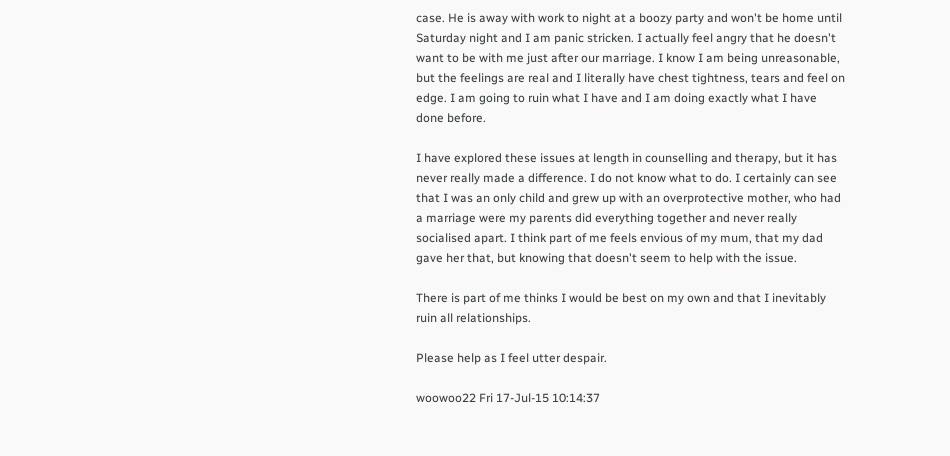case. He is away with work to night at a boozy party and won't be home until Saturday night and I am panic stricken. I actually feel angry that he doesn't want to be with me just after our marriage. I know I am being unreasonable, but the feelings are real and I literally have chest tightness, tears and feel on edge. I am going to ruin what I have and I am doing exactly what I have done before.

I have explored these issues at length in counselling and therapy, but it has never really made a difference. I do not know what to do. I certainly can see that I was an only child and grew up with an overprotective mother, who had a marriage were my parents did everything together and never really socialised apart. I think part of me feels envious of my mum, that my dad gave her that, but knowing that doesn't seem to help with the issue.

There is part of me thinks I would be best on my own and that I inevitably ruin all relationships.

Please help as I feel utter despair.

woowoo22 Fri 17-Jul-15 10:14:37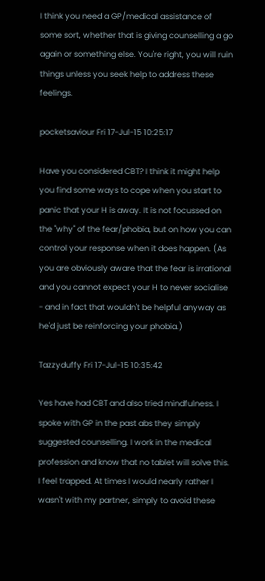I think you need a GP/medical assistance of some sort, whether that is giving counselling a go again or something else. You're right, you will ruin things unless you seek help to address these feelings.

pocketsaviour Fri 17-Jul-15 10:25:17

Have you considered CBT? I think it might help you find some ways to cope when you start to panic that your H is away. It is not focussed on the "why" of the fear/phobia, but on how you can control your response when it does happen. (As you are obviously aware that the fear is irrational and you cannot expect your H to never socialise - and in fact that wouldn't be helpful anyway as he'd just be reinforcing your phobia.)

Tazzyduffy Fri 17-Jul-15 10:35:42

Yes have had CBT and also tried mindfulness. I spoke with GP in the past abs they simply suggested counselling. I work in the medical profession and know that no tablet will solve this. I feel trapped. At times I would nearly rather I wasn't with my partner, simply to avoid these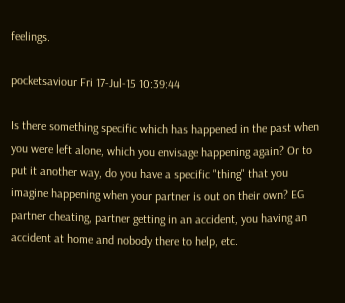feelings.

pocketsaviour Fri 17-Jul-15 10:39:44

Is there something specific which has happened in the past when you were left alone, which you envisage happening again? Or to put it another way, do you have a specific "thing" that you imagine happening when your partner is out on their own? EG partner cheating, partner getting in an accident, you having an accident at home and nobody there to help, etc.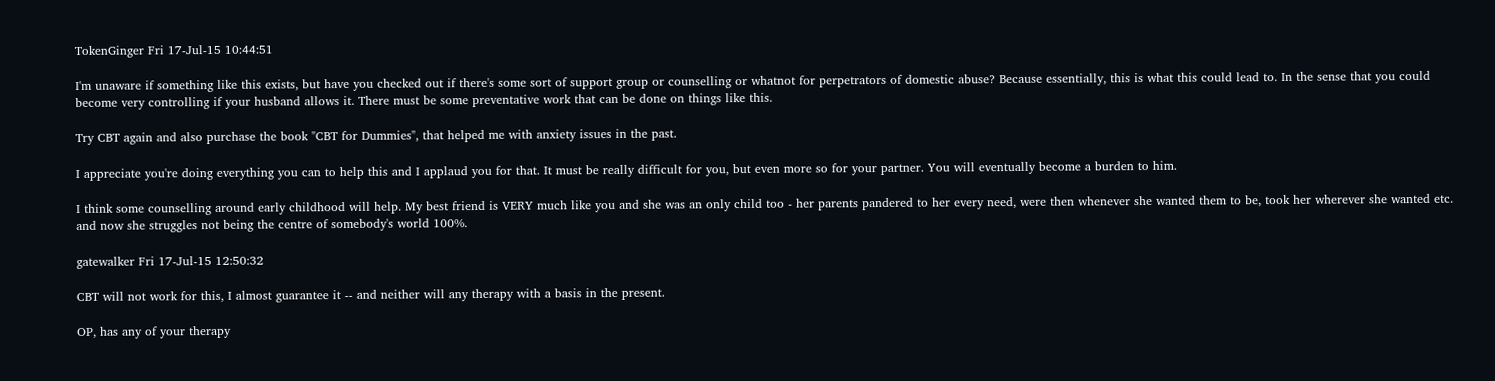TokenGinger Fri 17-Jul-15 10:44:51

I'm unaware if something like this exists, but have you checked out if there's some sort of support group or counselling or whatnot for perpetrators of domestic abuse? Because essentially, this is what this could lead to. In the sense that you could become very controlling if your husband allows it. There must be some preventative work that can be done on things like this.

Try CBT again and also purchase the book "CBT for Dummies", that helped me with anxiety issues in the past.

I appreciate you're doing everything you can to help this and I applaud you for that. It must be really difficult for you, but even more so for your partner. You will eventually become a burden to him.

I think some counselling around early childhood will help. My best friend is VERY much like you and she was an only child too - her parents pandered to her every need, were then whenever she wanted them to be, took her wherever she wanted etc. and now she struggles not being the centre of somebody's world 100%.

gatewalker Fri 17-Jul-15 12:50:32

CBT will not work for this, I almost guarantee it -- and neither will any therapy with a basis in the present.

OP, has any of your therapy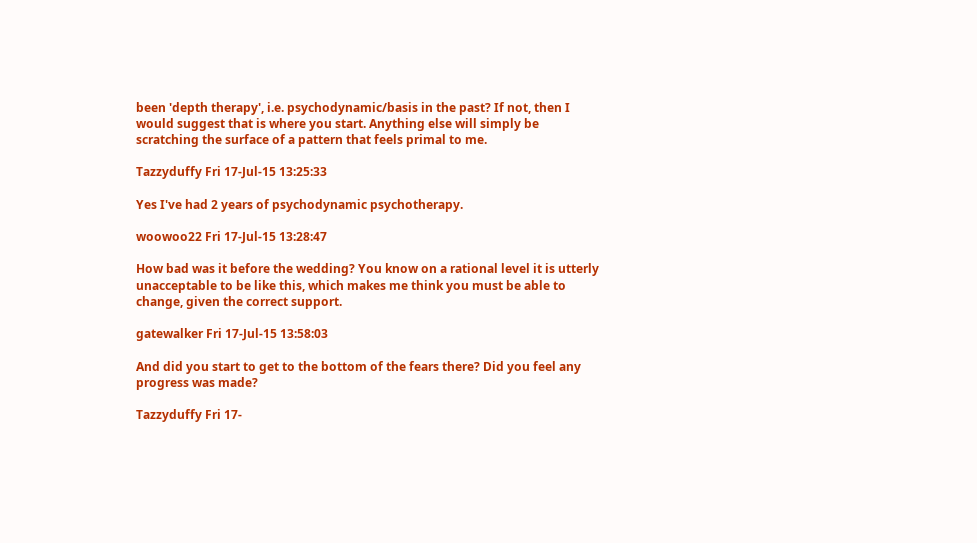been 'depth therapy', i.e. psychodynamic/basis in the past? If not, then I would suggest that is where you start. Anything else will simply be scratching the surface of a pattern that feels primal to me.

Tazzyduffy Fri 17-Jul-15 13:25:33

Yes I've had 2 years of psychodynamic psychotherapy.

woowoo22 Fri 17-Jul-15 13:28:47

How bad was it before the wedding? You know on a rational level it is utterly unacceptable to be like this, which makes me think you must be able to change, given the correct support.

gatewalker Fri 17-Jul-15 13:58:03

And did you start to get to the bottom of the fears there? Did you feel any progress was made?

Tazzyduffy Fri 17-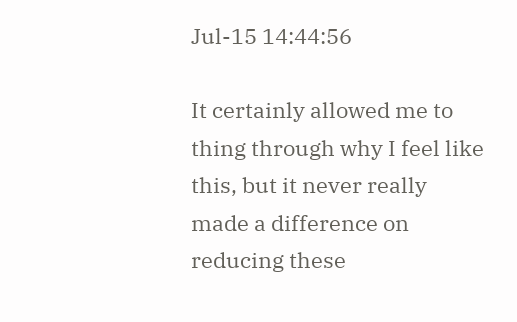Jul-15 14:44:56

It certainly allowed me to thing through why I feel like this, but it never really made a difference on reducing these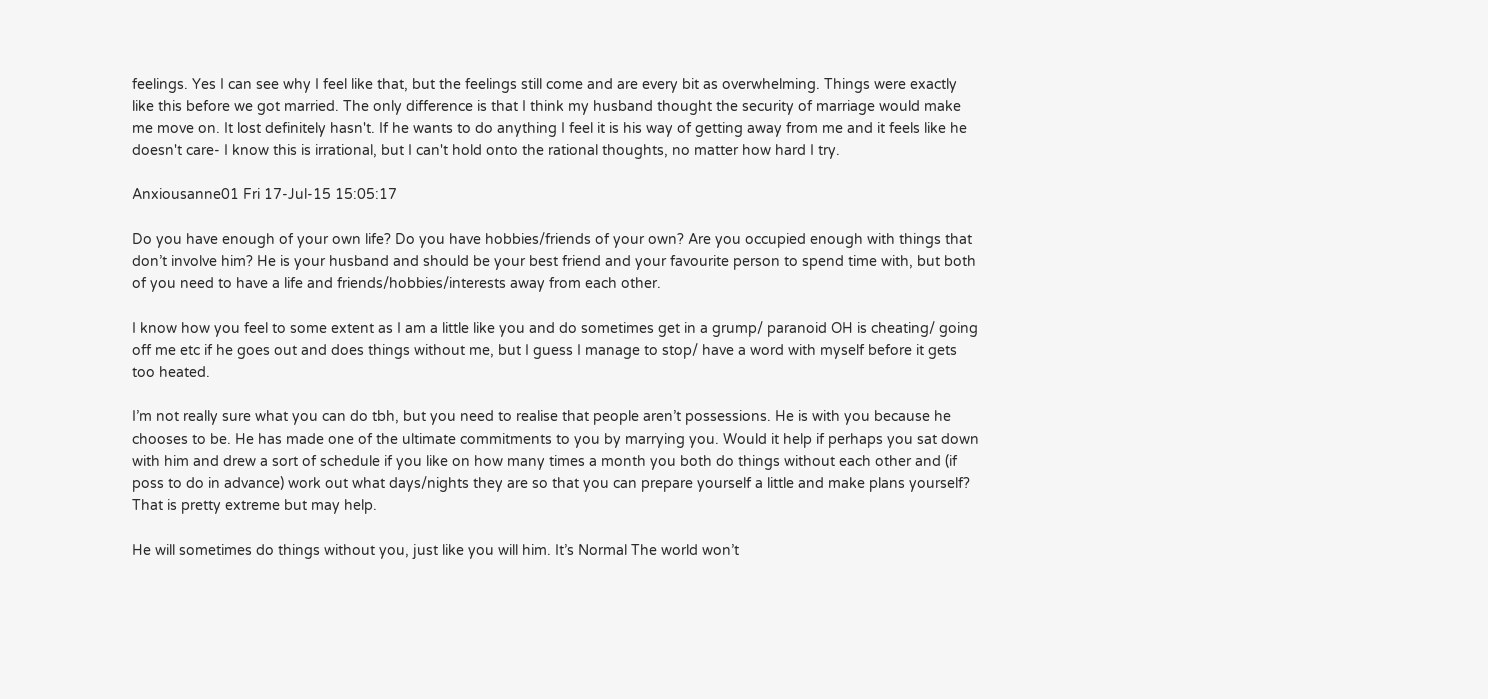feelings. Yes I can see why I feel like that, but the feelings still come and are every bit as overwhelming. Things were exactly like this before we got married. The only difference is that I think my husband thought the security of marriage would make me move on. It lost definitely hasn't. If he wants to do anything I feel it is his way of getting away from me and it feels like he doesn't care- I know this is irrational, but I can't hold onto the rational thoughts, no matter how hard I try.

Anxiousanne01 Fri 17-Jul-15 15:05:17

Do you have enough of your own life? Do you have hobbies/friends of your own? Are you occupied enough with things that don’t involve him? He is your husband and should be your best friend and your favourite person to spend time with, but both of you need to have a life and friends/hobbies/interests away from each other.

I know how you feel to some extent as I am a little like you and do sometimes get in a grump/ paranoid OH is cheating/ going off me etc if he goes out and does things without me, but I guess I manage to stop/ have a word with myself before it gets too heated.

I’m not really sure what you can do tbh, but you need to realise that people aren’t possessions. He is with you because he chooses to be. He has made one of the ultimate commitments to you by marrying you. Would it help if perhaps you sat down with him and drew a sort of schedule if you like on how many times a month you both do things without each other and (if poss to do in advance) work out what days/nights they are so that you can prepare yourself a little and make plans yourself? That is pretty extreme but may help.

He will sometimes do things without you, just like you will him. It’s Normal The world won’t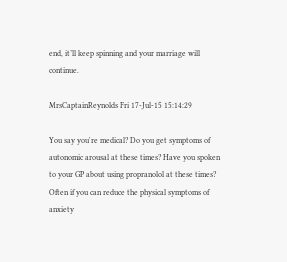end, it’ll keep spinning and your marriage will continue.

MrsCaptainReynolds Fri 17-Jul-15 15:14:29

You say you're medical? Do you get symptoms of autonomic arousal at these times? Have you spoken to your GP about using propranolol at these times? Often if you can reduce the physical symptoms of anxiety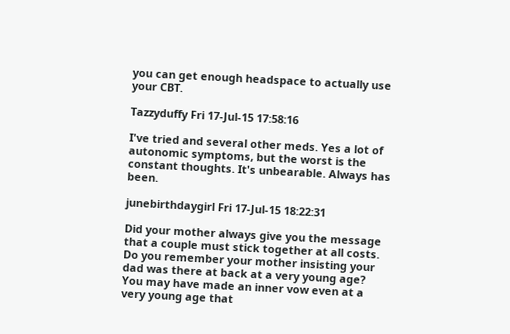you can get enough headspace to actually use your CBT.

Tazzyduffy Fri 17-Jul-15 17:58:16

I've tried and several other meds. Yes a lot of autonomic symptoms, but the worst is the constant thoughts. It's unbearable. Always has been.

junebirthdaygirl Fri 17-Jul-15 18:22:31

Did your mother always give you the message that a couple must stick together at all costs. Do you remember your mother insisting your dad was there at back at a very young age? You may have made an inner vow even at a very young age that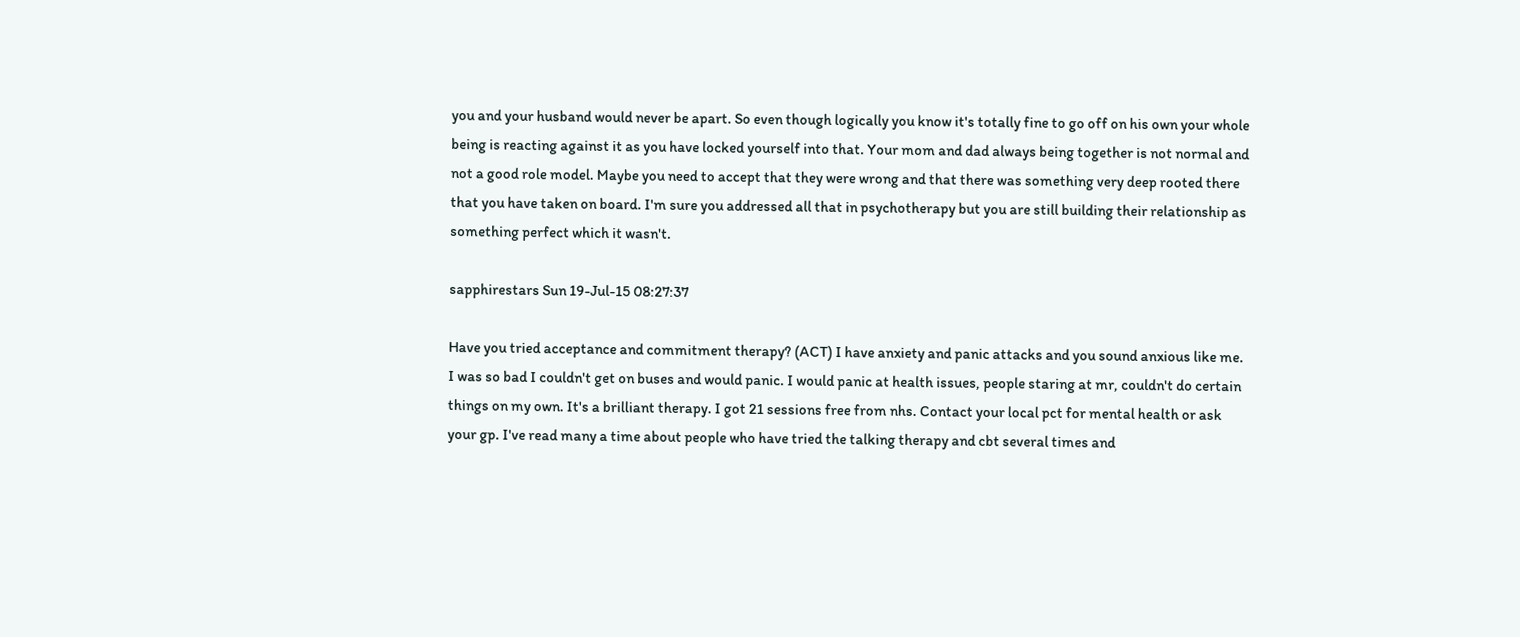you and your husband would never be apart. So even though logically you know it's totally fine to go off on his own your whole being is reacting against it as you have locked yourself into that. Your mom and dad always being together is not normal and not a good role model. Maybe you need to accept that they were wrong and that there was something very deep rooted there that you have taken on board. I'm sure you addressed all that in psychotherapy but you are still building their relationship as something perfect which it wasn't.

sapphirestars Sun 19-Jul-15 08:27:37

Have you tried acceptance and commitment therapy? (ACT) I have anxiety and panic attacks and you sound anxious like me. I was so bad I couldn't get on buses and would panic. I would panic at health issues, people staring at mr, couldn't do certain things on my own. It's a brilliant therapy. I got 21 sessions free from nhs. Contact your local pct for mental health or ask your gp. I've read many a time about people who have tried the talking therapy and cbt several times and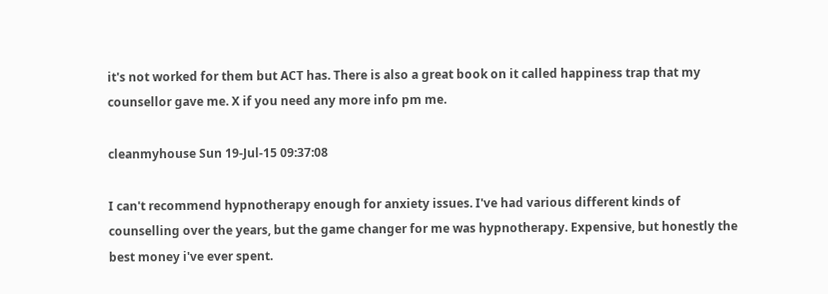it's not worked for them but ACT has. There is also a great book on it called happiness trap that my counsellor gave me. X if you need any more info pm me.

cleanmyhouse Sun 19-Jul-15 09:37:08

I can't recommend hypnotherapy enough for anxiety issues. I've had various different kinds of counselling over the years, but the game changer for me was hypnotherapy. Expensive, but honestly the best money i've ever spent.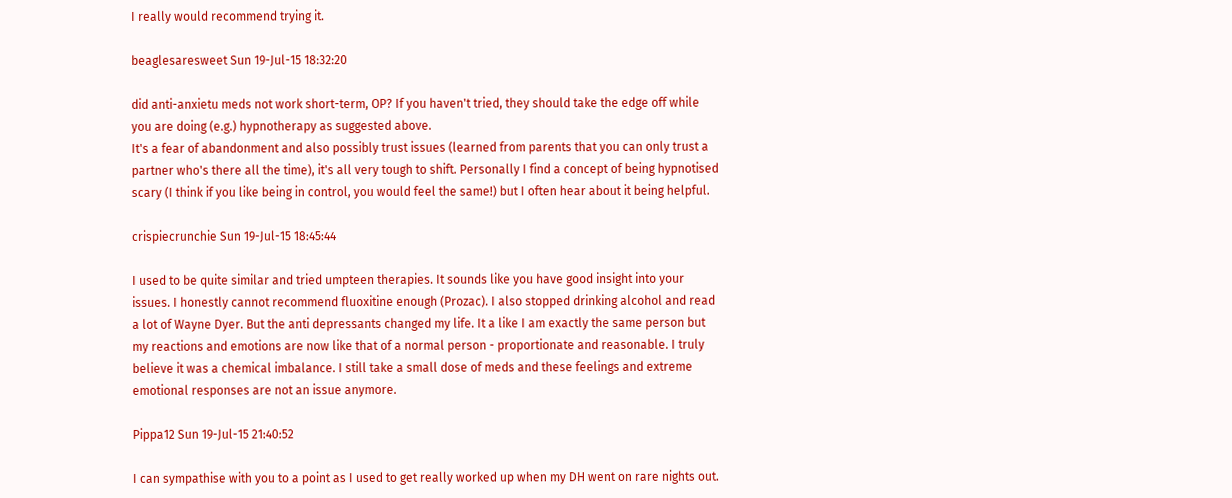I really would recommend trying it.

beaglesaresweet Sun 19-Jul-15 18:32:20

did anti-anxietu meds not work short-term, OP? If you haven't tried, they should take the edge off while you are doing (e.g.) hypnotherapy as suggested above.
It's a fear of abandonment and also possibly trust issues (learned from parents that you can only trust a partner who's there all the time), it's all very tough to shift. Personally I find a concept of being hypnotised scary (I think if you like being in control, you would feel the same!) but I often hear about it being helpful.

crispiecrunchie Sun 19-Jul-15 18:45:44

I used to be quite similar and tried umpteen therapies. It sounds like you have good insight into your issues. I honestly cannot recommend fluoxitine enough (Prozac). I also stopped drinking alcohol and read a lot of Wayne Dyer. But the anti depressants changed my life. It a like I am exactly the same person but my reactions and emotions are now like that of a normal person - proportionate and reasonable. I truly believe it was a chemical imbalance. I still take a small dose of meds and these feelings and extreme emotional responses are not an issue anymore.

Pippa12 Sun 19-Jul-15 21:40:52

I can sympathise with you to a point as I used to get really worked up when my DH went on rare nights out.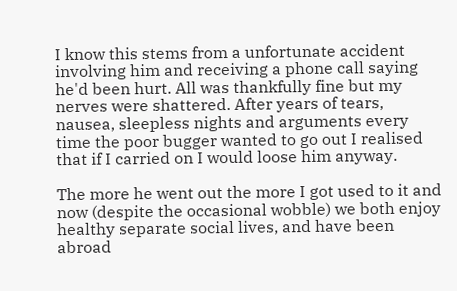I know this stems from a unfortunate accident involving him and receiving a phone call saying he'd been hurt. All was thankfully fine but my nerves were shattered. After years of tears, nausea, sleepless nights and arguments every time the poor bugger wanted to go out I realised that if I carried on I would loose him anyway.

The more he went out the more I got used to it and now (despite the occasional wobble) we both enjoy healthy separate social lives, and have been abroad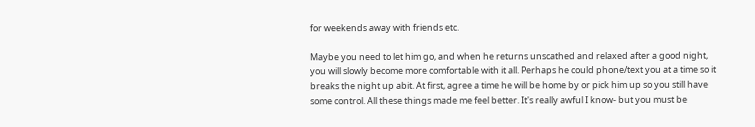for weekends away with friends etc.

Maybe you need to let him go, and when he returns unscathed and relaxed after a good night, you will slowly become more comfortable with it all. Perhaps he could phone/text you at a time so it breaks the night up abit. At first, agree a time he will be home by or pick him up so you still have some control. All these things made me feel better. It's really awful I know- but you must be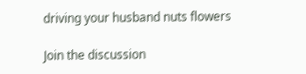driving your husband nuts flowers

Join the discussion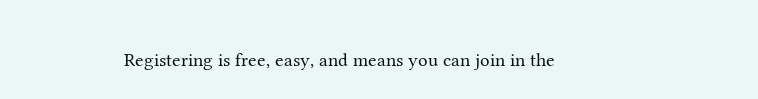Registering is free, easy, and means you can join in the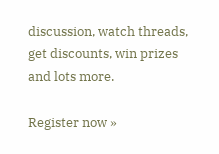discussion, watch threads, get discounts, win prizes and lots more.

Register now »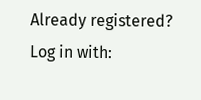Already registered? Log in with: